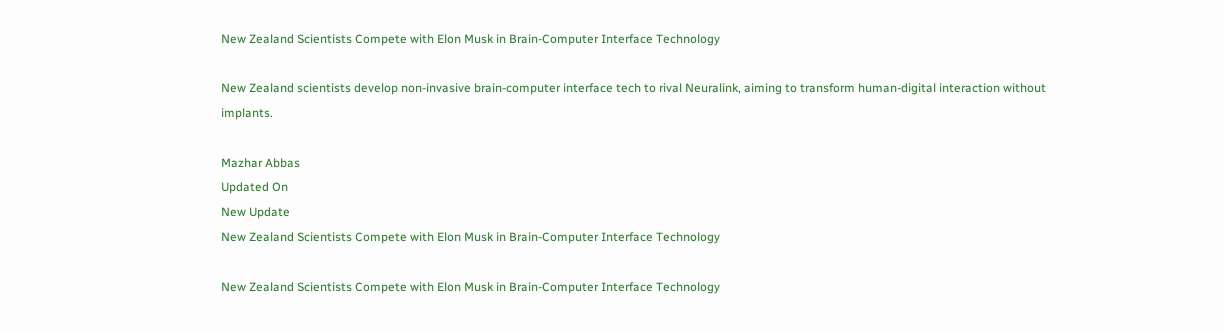New Zealand Scientists Compete with Elon Musk in Brain-Computer Interface Technology

New Zealand scientists develop non-invasive brain-computer interface tech to rival Neuralink, aiming to transform human-digital interaction without implants.

Mazhar Abbas
Updated On
New Update
New Zealand Scientists Compete with Elon Musk in Brain-Computer Interface Technology

New Zealand Scientists Compete with Elon Musk in Brain-Computer Interface Technology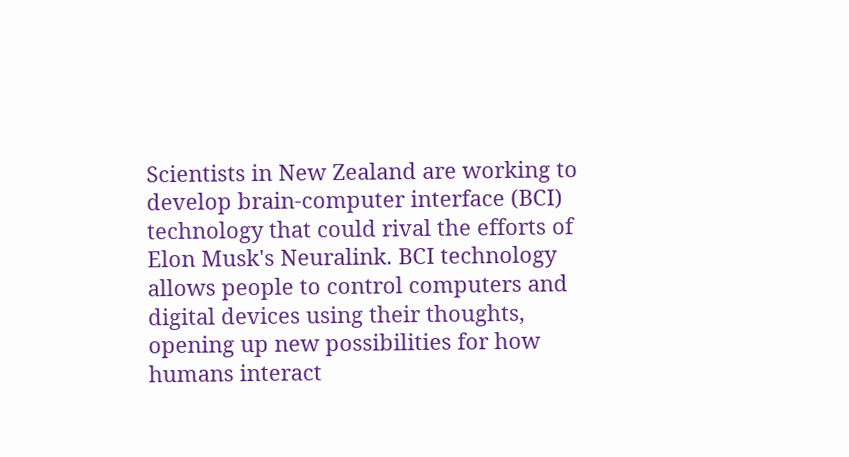Scientists in New Zealand are working to develop brain-computer interface (BCI) technology that could rival the efforts of Elon Musk's Neuralink. BCI technology allows people to control computers and digital devices using their thoughts, opening up new possibilities for how humans interact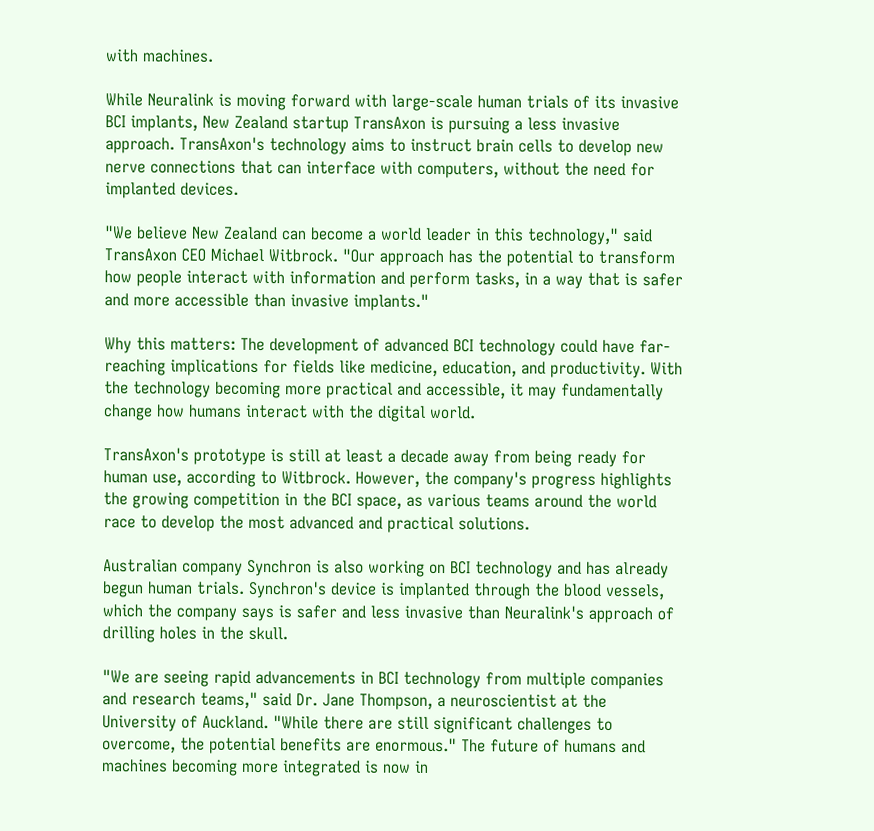with machines.

While Neuralink is moving forward with large-scale human trials of its invasive BCI implants, New Zealand startup TransAxon is pursuing a less invasive approach. TransAxon's technology aims to instruct brain cells to develop new nerve connections that can interface with computers, without the need for implanted devices.

"We believe New Zealand can become a world leader in this technology," said TransAxon CEO Michael Witbrock. "Our approach has the potential to transform how people interact with information and perform tasks, in a way that is safer and more accessible than invasive implants."

Why this matters: The development of advanced BCI technology could have far-reaching implications for fields like medicine, education, and productivity. With the technology becoming more practical and accessible, it may fundamentally change how humans interact with the digital world.

TransAxon's prototype is still at least a decade away from being ready for human use, according to Witbrock. However, the company's progress highlights the growing competition in the BCI space, as various teams around the world race to develop the most advanced and practical solutions.

Australian company Synchron is also working on BCI technology and has already begun human trials. Synchron's device is implanted through the blood vessels, which the company says is safer and less invasive than Neuralink's approach of drilling holes in the skull.

"We are seeing rapid advancements in BCI technology from multiple companies and research teams," said Dr. Jane Thompson, a neuroscientist at the University of Auckland. "While there are still significant challenges to overcome, the potential benefits are enormous." The future of humans and machines becoming more integrated is now in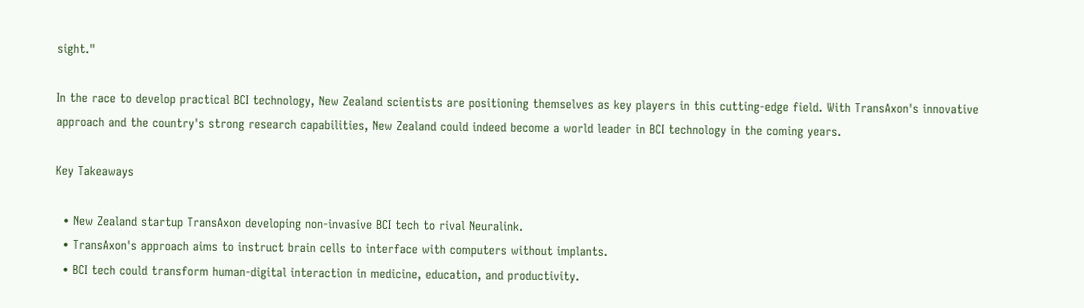sight."

In the race to develop practical BCI technology, New Zealand scientists are positioning themselves as key players in this cutting-edge field. With TransAxon's innovative approach and the country's strong research capabilities, New Zealand could indeed become a world leader in BCI technology in the coming years.

Key Takeaways

  • New Zealand startup TransAxon developing non-invasive BCI tech to rival Neuralink.
  • TransAxon's approach aims to instruct brain cells to interface with computers without implants.
  • BCI tech could transform human-digital interaction in medicine, education, and productivity.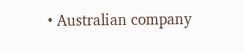• Australian company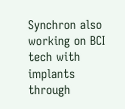Synchron also working on BCI tech with implants through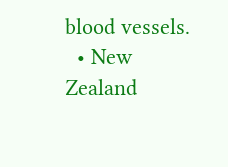blood vessels.
  • New Zealand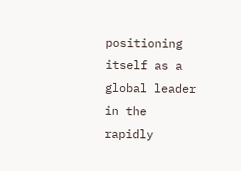positioning itself as a global leader in the rapidly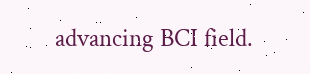advancing BCI field.